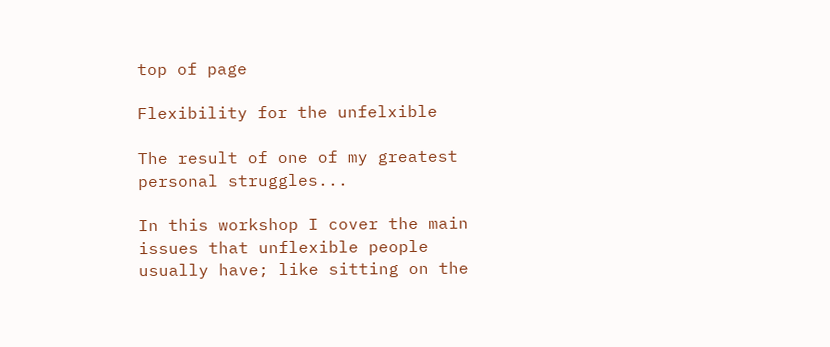top of page

Flexibility for the unfelxible

The result of one of my greatest personal struggles...

In this workshop I cover the main issues that unflexible people usually have; like sitting on the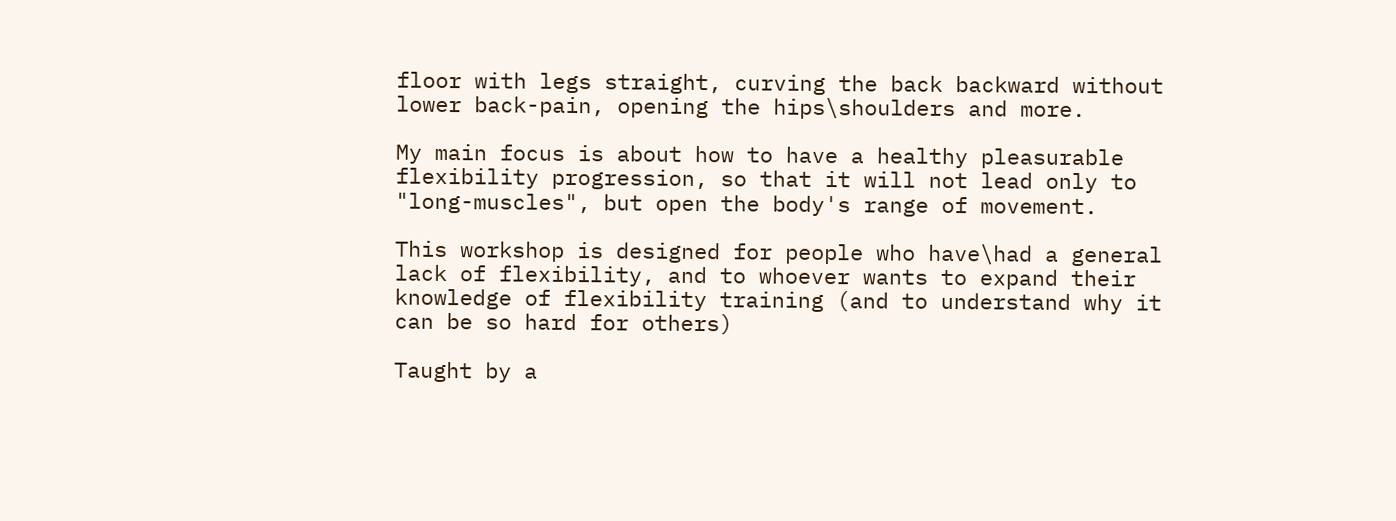floor with legs straight, curving the back backward without lower back-pain, opening the hips\shoulders and more.

My main focus is about how to have a healthy pleasurable flexibility progression, so that it will not lead only to "long-muscles", but open the body's range of movement.

This workshop is designed for people who have\had a general lack of flexibility, and to whoever wants to expand their knowledge of flexibility training (and to understand why it can be so hard for others)

Taught by a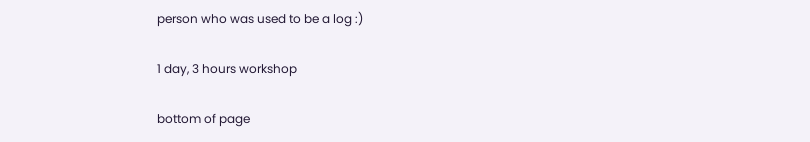person who was used to be a log :)

1 day, 3 hours workshop

bottom of page